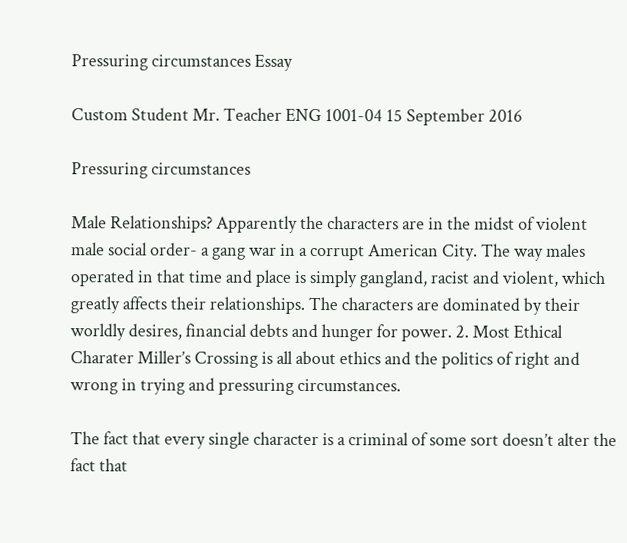Pressuring circumstances Essay

Custom Student Mr. Teacher ENG 1001-04 15 September 2016

Pressuring circumstances

Male Relationships? Apparently the characters are in the midst of violent male social order- a gang war in a corrupt American City. The way males operated in that time and place is simply gangland, racist and violent, which greatly affects their relationships. The characters are dominated by their worldly desires, financial debts and hunger for power. 2. Most Ethical Charater Miller’s Crossing is all about ethics and the politics of right and wrong in trying and pressuring circumstances.

The fact that every single character is a criminal of some sort doesn’t alter the fact that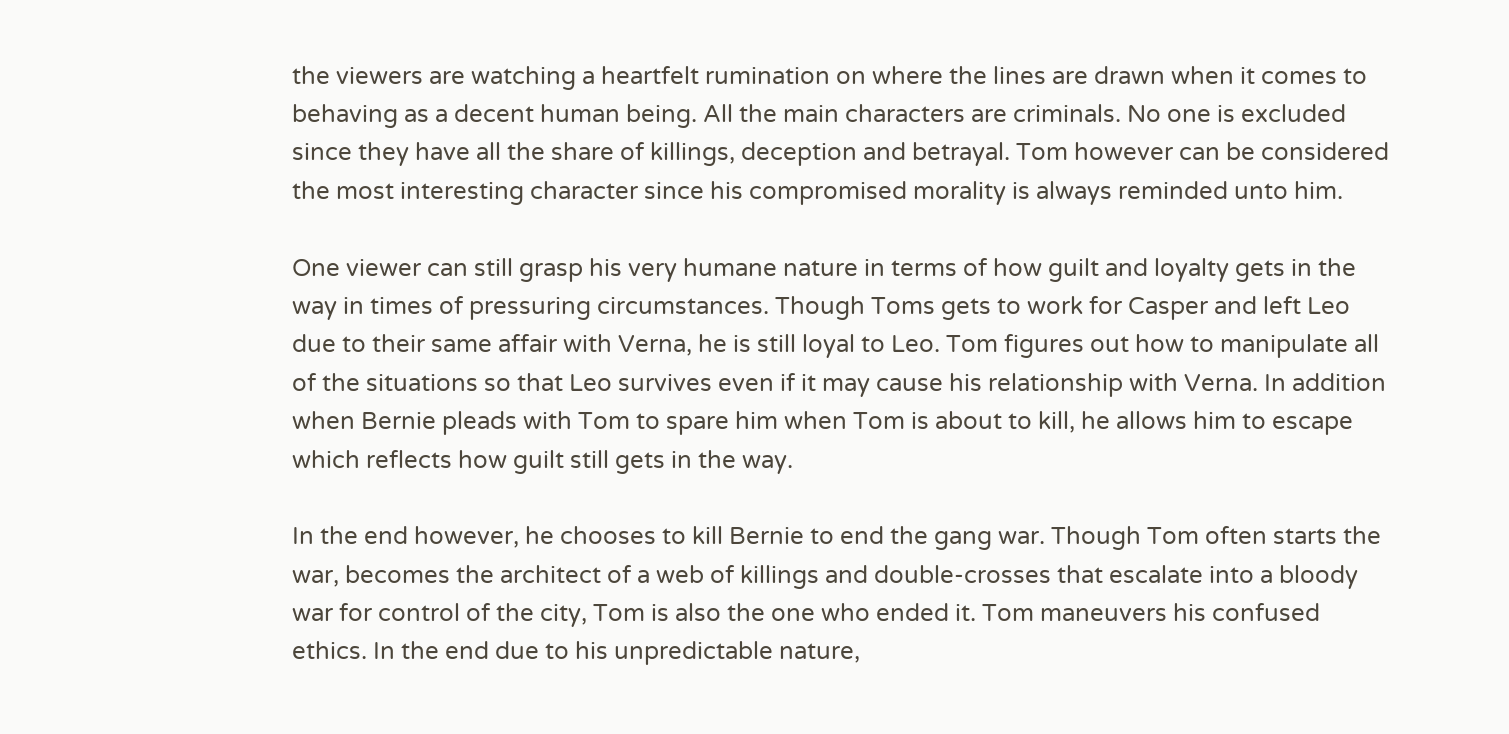the viewers are watching a heartfelt rumination on where the lines are drawn when it comes to behaving as a decent human being. All the main characters are criminals. No one is excluded since they have all the share of killings, deception and betrayal. Tom however can be considered the most interesting character since his compromised morality is always reminded unto him.

One viewer can still grasp his very humane nature in terms of how guilt and loyalty gets in the way in times of pressuring circumstances. Though Toms gets to work for Casper and left Leo due to their same affair with Verna, he is still loyal to Leo. Tom figures out how to manipulate all of the situations so that Leo survives even if it may cause his relationship with Verna. In addition when Bernie pleads with Tom to spare him when Tom is about to kill, he allows him to escape which reflects how guilt still gets in the way.

In the end however, he chooses to kill Bernie to end the gang war. Though Tom often starts the war, becomes the architect of a web of killings and double-crosses that escalate into a bloody war for control of the city, Tom is also the one who ended it. Tom maneuvers his confused ethics. In the end due to his unpredictable nature,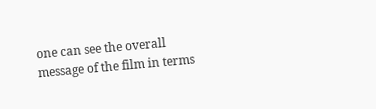one can see the overall message of the film in terms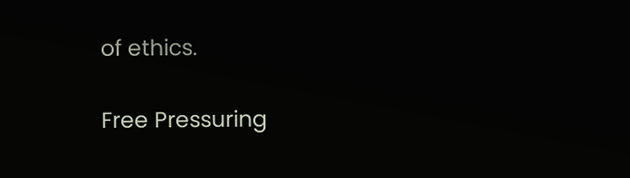of ethics.

Free Pressuring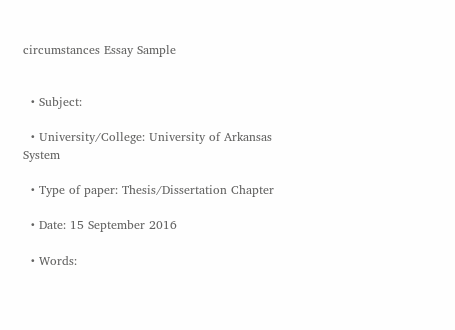circumstances Essay Sample


  • Subject:

  • University/College: University of Arkansas System

  • Type of paper: Thesis/Dissertation Chapter

  • Date: 15 September 2016

  • Words: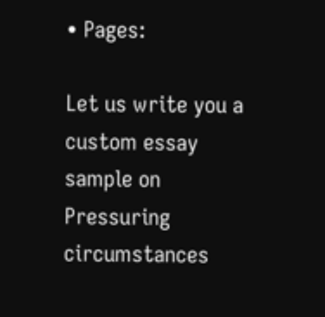• Pages:

Let us write you a custom essay sample on Pressuring circumstances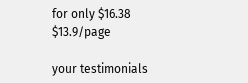for only $16.38 $13.9/page

your testimonials